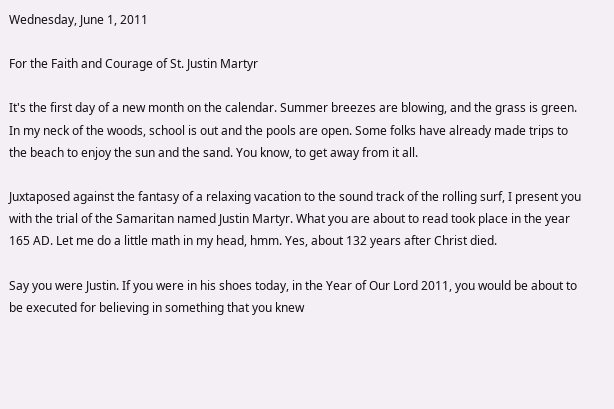Wednesday, June 1, 2011

For the Faith and Courage of St. Justin Martyr

It's the first day of a new month on the calendar. Summer breezes are blowing, and the grass is green. In my neck of the woods, school is out and the pools are open. Some folks have already made trips to the beach to enjoy the sun and the sand. You know, to get away from it all.

Juxtaposed against the fantasy of a relaxing vacation to the sound track of the rolling surf, I present you with the trial of the Samaritan named Justin Martyr. What you are about to read took place in the year 165 AD. Let me do a little math in my head, hmm. Yes, about 132 years after Christ died.

Say you were Justin. If you were in his shoes today, in the Year of Our Lord 2011, you would be about to be executed for believing in something that you knew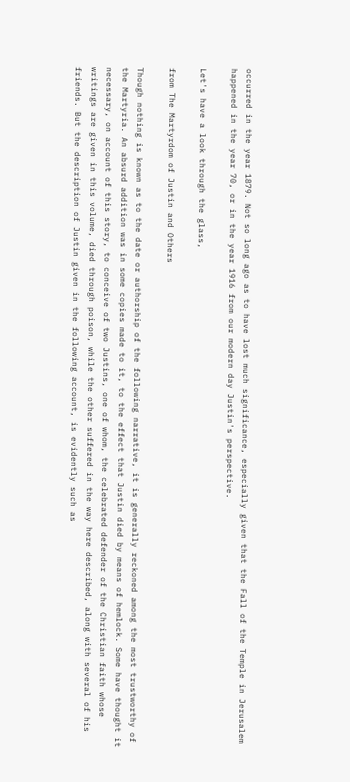occurred in the year 1879. Not so long ago as to have lost much significance, especially given that the Fall of the Temple in Jerusalem happened in the year 70, or in the year 1916 from our modern day Justin's perspective.

Let's have a look through the glass,

from The Martyrdom of Justin and Others

Though nothing is known as to the date or authorship of the following narrative, it is generally reckoned among the most trustworthy of the Martyria. An absurd addition was in some copies made to it, to the effect that Justin died by means of hemlock. Some have thought it necessary, on account of this story, to conceive of two Justins, one of whom, the celebrated defender of the Christian faith whose writings are given in this volume, died through poison, while the other suffered in the way here described, along with several of his friends. But the description of Justin given in the following account, is evidently such as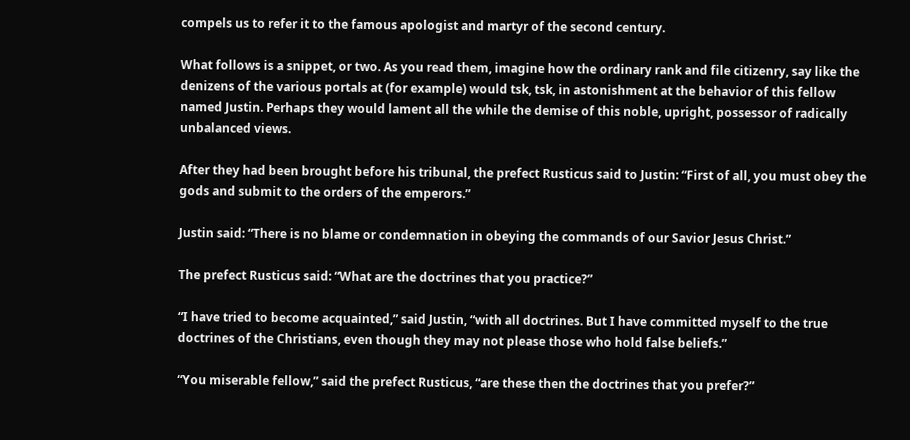compels us to refer it to the famous apologist and martyr of the second century.

What follows is a snippet, or two. As you read them, imagine how the ordinary rank and file citizenry, say like the denizens of the various portals at (for example) would tsk, tsk, in astonishment at the behavior of this fellow named Justin. Perhaps they would lament all the while the demise of this noble, upright, possessor of radically unbalanced views.

After they had been brought before his tribunal, the prefect Rusticus said to Justin: “First of all, you must obey the gods and submit to the orders of the emperors.”

Justin said: “There is no blame or condemnation in obeying the commands of our Savior Jesus Christ.”

The prefect Rusticus said: “What are the doctrines that you practice?”

“I have tried to become acquainted,” said Justin, “with all doctrines. But I have committed myself to the true doctrines of the Christians, even though they may not please those who hold false beliefs.”

“You miserable fellow,” said the prefect Rusticus, “are these then the doctrines that you prefer?”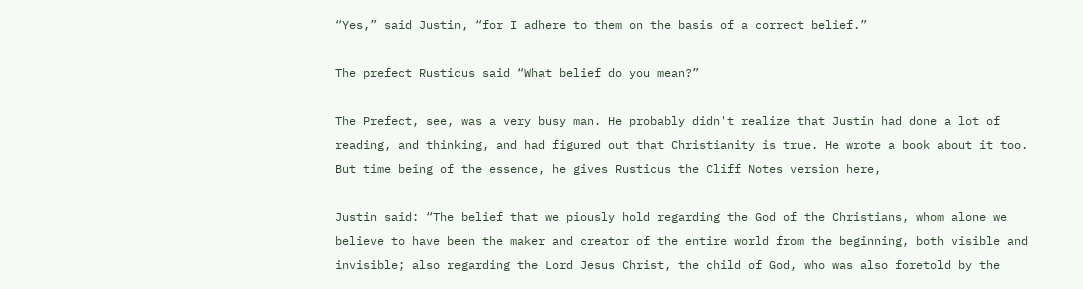“Yes,” said Justin, “for I adhere to them on the basis of a correct belief.”

The prefect Rusticus said “What belief do you mean?”

The Prefect, see, was a very busy man. He probably didn't realize that Justin had done a lot of reading, and thinking, and had figured out that Christianity is true. He wrote a book about it too. But time being of the essence, he gives Rusticus the Cliff Notes version here,

Justin said: “The belief that we piously hold regarding the God of the Christians, whom alone we believe to have been the maker and creator of the entire world from the beginning, both visible and invisible; also regarding the Lord Jesus Christ, the child of God, who was also foretold by the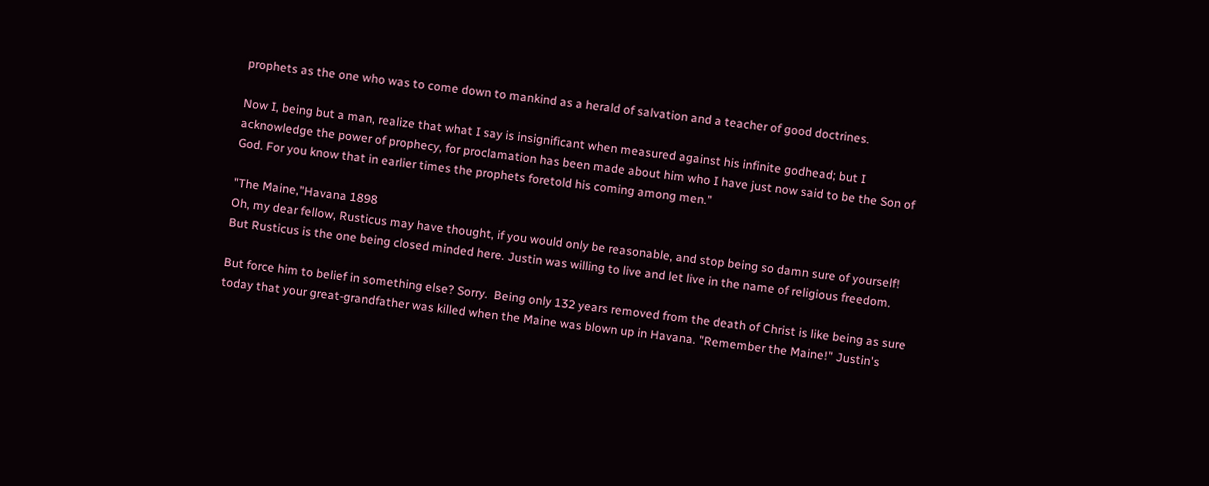prophets as the one who was to come down to mankind as a herald of salvation and a teacher of good doctrines.

Now I, being but a man, realize that what I say is insignificant when measured against his infinite godhead; but I acknowledge the power of prophecy, for proclamation has been made about him who I have just now said to be the Son of God. For you know that in earlier times the prophets foretold his coming among men.”

"The Maine,"Havana 1898
Oh, my dear fellow, Rusticus may have thought, if you would only be reasonable, and stop being so damn sure of yourself! But Rusticus is the one being closed minded here. Justin was willing to live and let live in the name of religious freedom.

But force him to belief in something else? Sorry.  Being only 132 years removed from the death of Christ is like being as sure today that your great-grandfather was killed when the Maine was blown up in Havana. "Remember the Maine!" Justin's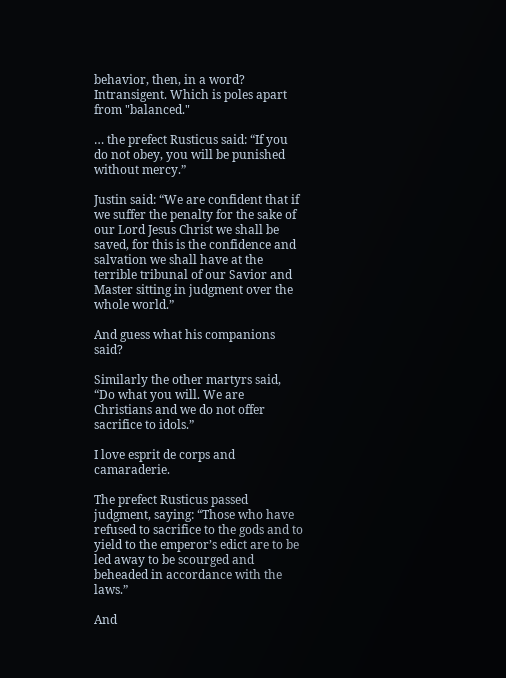behavior, then, in a word? Intransigent. Which is poles apart from "balanced."

… the prefect Rusticus said: “If you do not obey, you will be punished without mercy.”

Justin said: “We are confident that if we suffer the penalty for the sake of our Lord Jesus Christ we shall be saved, for this is the confidence and salvation we shall have at the terrible tribunal of our Savior and Master sitting in judgment over the whole world.”

And guess what his companions said?

Similarly the other martyrs said, “Do what you will. We are Christians and we do not offer sacrifice to idols.”

I love esprit de corps and camaraderie.

The prefect Rusticus passed judgment, saying: “Those who have refused to sacrifice to the gods and to yield to the emperor’s edict are to be led away to be scourged and beheaded in accordance with the laws.”

And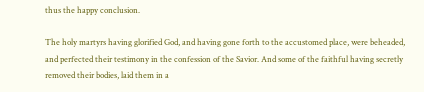thus the happy conclusion.

The holy martyrs having glorified God, and having gone forth to the accustomed place, were beheaded, and perfected their testimony in the confession of the Savior. And some of the faithful having secretly removed their bodies, laid them in a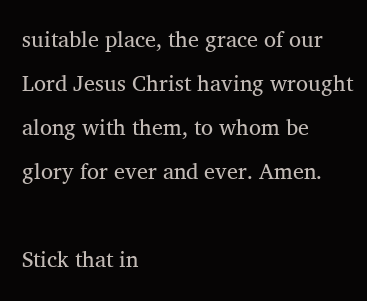suitable place, the grace of our Lord Jesus Christ having wrought along with them, to whom be glory for ever and ever. Amen.

Stick that in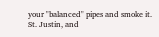your "balanced" pipes and smoke it. St. Justin, and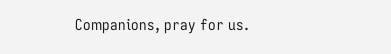Companions, pray for us.